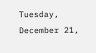Tuesday, December 21,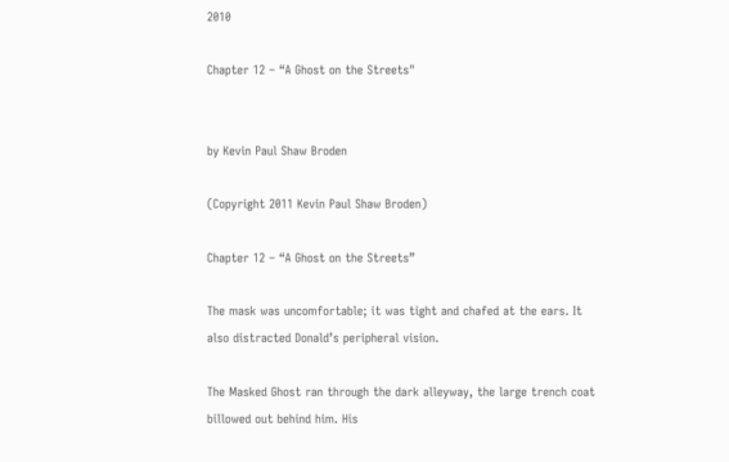2010

Chapter 12 – “A Ghost on the Streets"


by Kevin Paul Shaw Broden

(Copyright 2011 Kevin Paul Shaw Broden)

Chapter 12 – “A Ghost on the Streets”

The mask was uncomfortable; it was tight and chafed at the ears. It also distracted Donald’s peripheral vision.

The Masked Ghost ran through the dark alleyway, the large trench coat billowed out behind him. His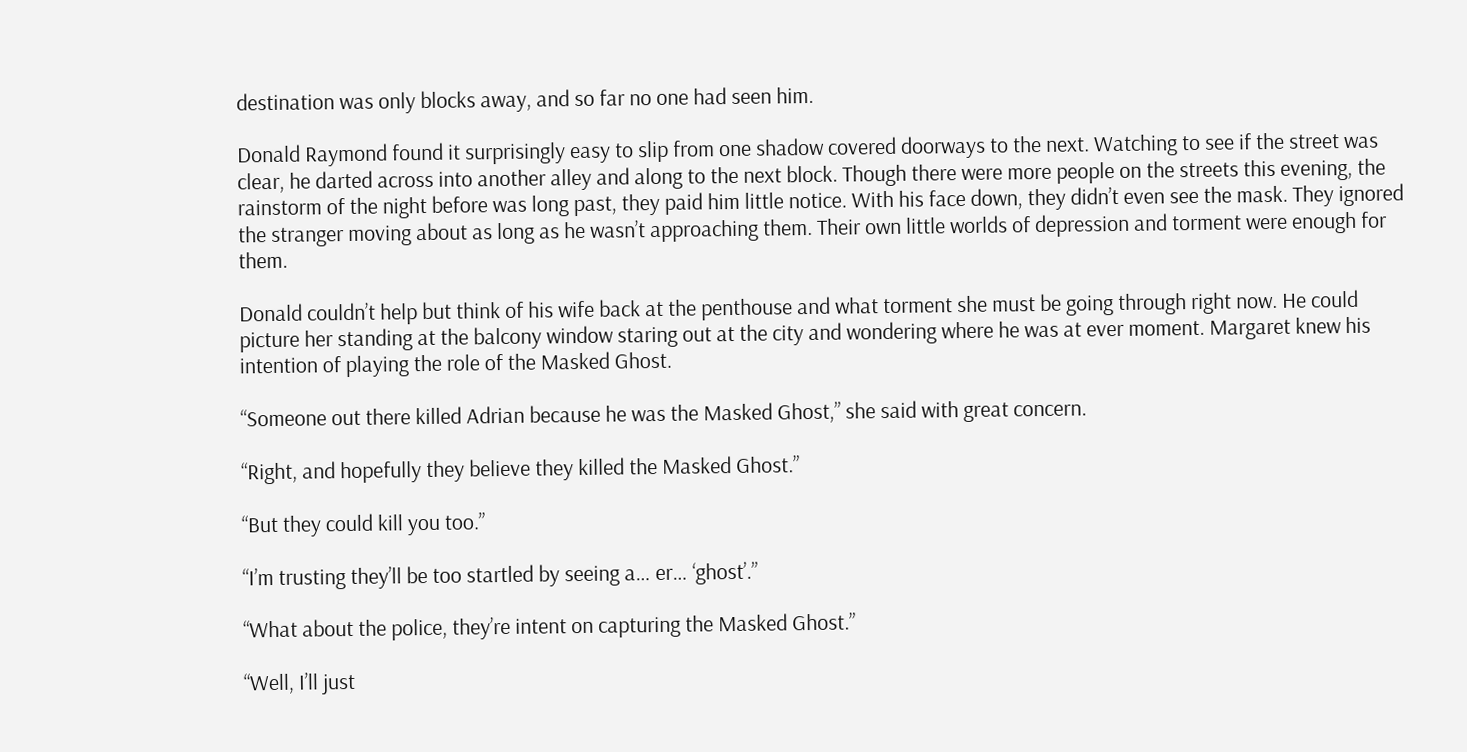destination was only blocks away, and so far no one had seen him.

Donald Raymond found it surprisingly easy to slip from one shadow covered doorways to the next. Watching to see if the street was clear, he darted across into another alley and along to the next block. Though there were more people on the streets this evening, the rainstorm of the night before was long past, they paid him little notice. With his face down, they didn’t even see the mask. They ignored the stranger moving about as long as he wasn’t approaching them. Their own little worlds of depression and torment were enough for them.

Donald couldn’t help but think of his wife back at the penthouse and what torment she must be going through right now. He could picture her standing at the balcony window staring out at the city and wondering where he was at ever moment. Margaret knew his intention of playing the role of the Masked Ghost.

“Someone out there killed Adrian because he was the Masked Ghost,” she said with great concern.

“Right, and hopefully they believe they killed the Masked Ghost.”

“But they could kill you too.”

“I’m trusting they’ll be too startled by seeing a… er… ‘ghost’.”

“What about the police, they’re intent on capturing the Masked Ghost.”

“Well, I’ll just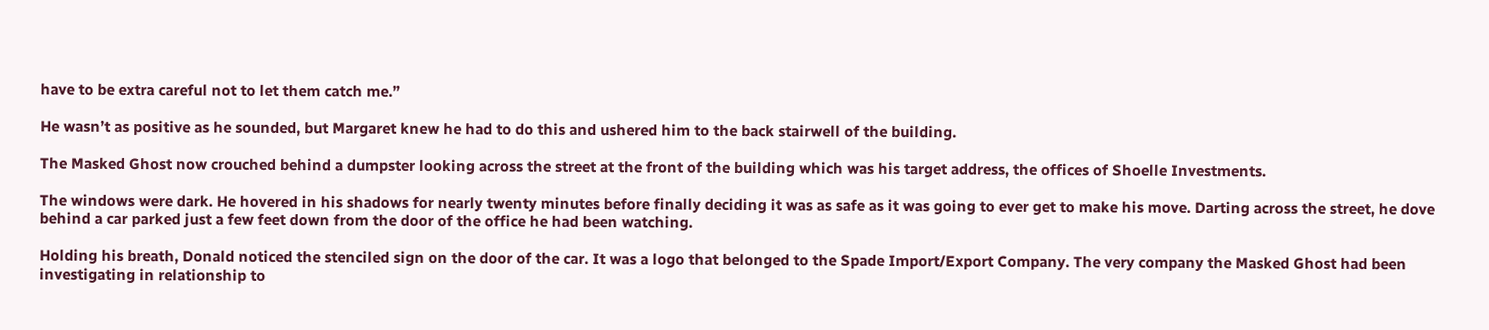have to be extra careful not to let them catch me.”

He wasn’t as positive as he sounded, but Margaret knew he had to do this and ushered him to the back stairwell of the building.

The Masked Ghost now crouched behind a dumpster looking across the street at the front of the building which was his target address, the offices of Shoelle Investments.

The windows were dark. He hovered in his shadows for nearly twenty minutes before finally deciding it was as safe as it was going to ever get to make his move. Darting across the street, he dove behind a car parked just a few feet down from the door of the office he had been watching.

Holding his breath, Donald noticed the stenciled sign on the door of the car. It was a logo that belonged to the Spade Import/Export Company. The very company the Masked Ghost had been investigating in relationship to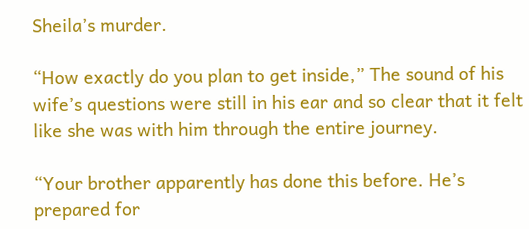Sheila’s murder.

“How exactly do you plan to get inside,” The sound of his wife’s questions were still in his ear and so clear that it felt like she was with him through the entire journey.

“Your brother apparently has done this before. He’s prepared for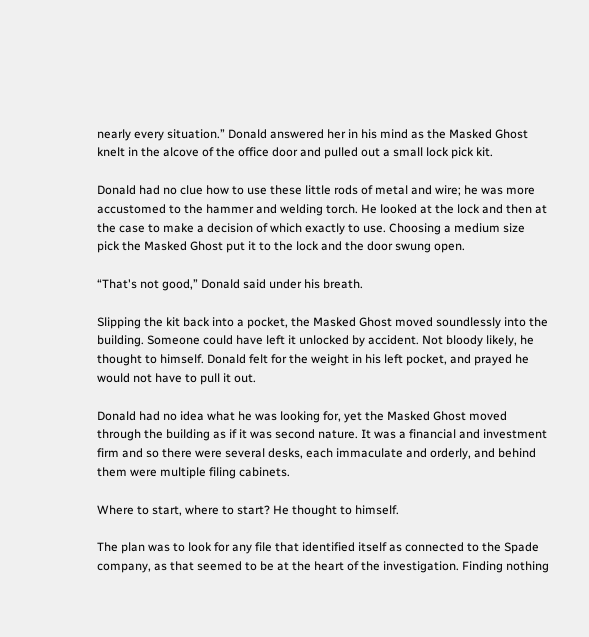nearly every situation.” Donald answered her in his mind as the Masked Ghost knelt in the alcove of the office door and pulled out a small lock pick kit.

Donald had no clue how to use these little rods of metal and wire; he was more accustomed to the hammer and welding torch. He looked at the lock and then at the case to make a decision of which exactly to use. Choosing a medium size pick the Masked Ghost put it to the lock and the door swung open.

“That's not good,” Donald said under his breath.

Slipping the kit back into a pocket, the Masked Ghost moved soundlessly into the building. Someone could have left it unlocked by accident. Not bloody likely, he thought to himself. Donald felt for the weight in his left pocket, and prayed he would not have to pull it out.

Donald had no idea what he was looking for, yet the Masked Ghost moved through the building as if it was second nature. It was a financial and investment firm and so there were several desks, each immaculate and orderly, and behind them were multiple filing cabinets.

Where to start, where to start? He thought to himself.

The plan was to look for any file that identified itself as connected to the Spade company, as that seemed to be at the heart of the investigation. Finding nothing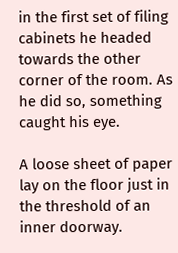in the first set of filing cabinets he headed towards the other corner of the room. As he did so, something caught his eye.

A loose sheet of paper lay on the floor just in the threshold of an inner doorway.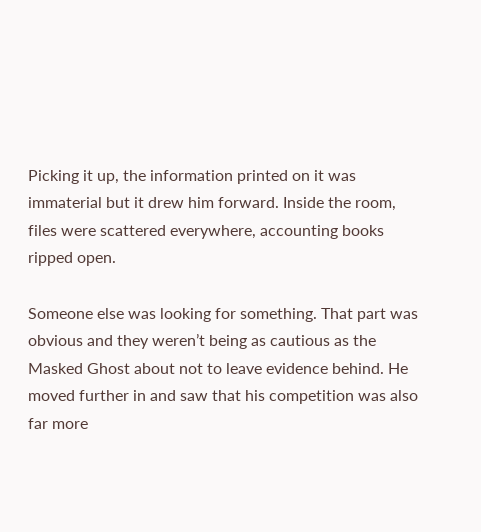Picking it up, the information printed on it was immaterial but it drew him forward. Inside the room, files were scattered everywhere, accounting books ripped open.

Someone else was looking for something. That part was obvious and they weren’t being as cautious as the Masked Ghost about not to leave evidence behind. He moved further in and saw that his competition was also far more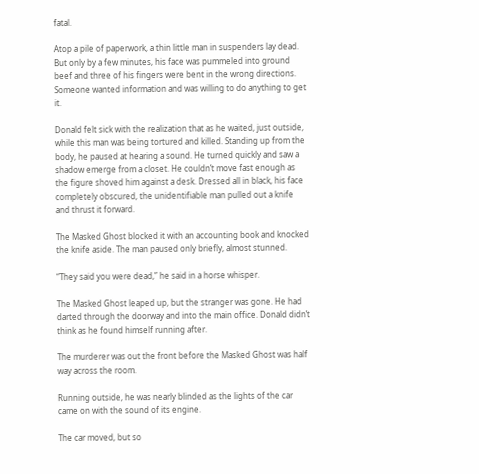fatal.

Atop a pile of paperwork, a thin little man in suspenders lay dead. But only by a few minutes, his face was pummeled into ground beef and three of his fingers were bent in the wrong directions. Someone wanted information and was willing to do anything to get it.

Donald felt sick with the realization that as he waited, just outside, while this man was being tortured and killed. Standing up from the body, he paused at hearing a sound. He turned quickly and saw a shadow emerge from a closet. He couldn’t move fast enough as the figure shoved him against a desk. Dressed all in black, his face completely obscured, the unidentifiable man pulled out a knife and thrust it forward.

The Masked Ghost blocked it with an accounting book and knocked the knife aside. The man paused only briefly, almost stunned.

“They said you were dead,” he said in a horse whisper.

The Masked Ghost leaped up, but the stranger was gone. He had darted through the doorway and into the main office. Donald didn’t think as he found himself running after.

The murderer was out the front before the Masked Ghost was half way across the room.

Running outside, he was nearly blinded as the lights of the car came on with the sound of its engine.

The car moved, but so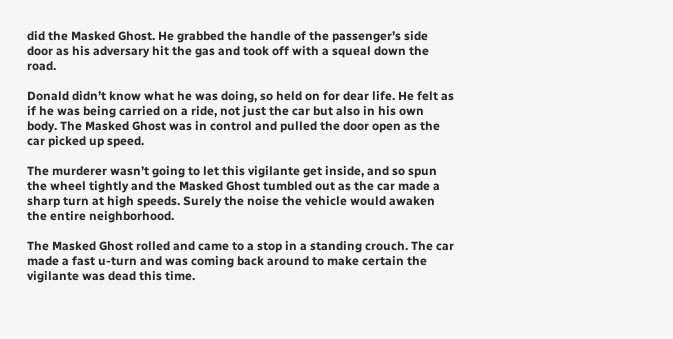did the Masked Ghost. He grabbed the handle of the passenger’s side door as his adversary hit the gas and took off with a squeal down the road.

Donald didn’t know what he was doing, so held on for dear life. He felt as if he was being carried on a ride, not just the car but also in his own body. The Masked Ghost was in control and pulled the door open as the car picked up speed.

The murderer wasn’t going to let this vigilante get inside, and so spun the wheel tightly and the Masked Ghost tumbled out as the car made a sharp turn at high speeds. Surely the noise the vehicle would awaken the entire neighborhood.

The Masked Ghost rolled and came to a stop in a standing crouch. The car made a fast u-turn and was coming back around to make certain the vigilante was dead this time.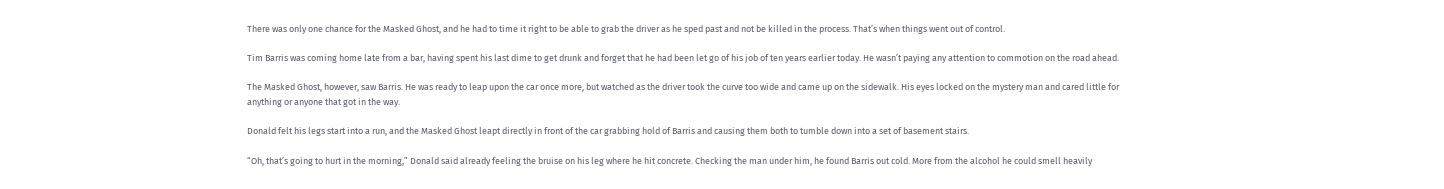There was only one chance for the Masked Ghost, and he had to time it right to be able to grab the driver as he sped past and not be killed in the process. That’s when things went out of control.

Tim Barris was coming home late from a bar, having spent his last dime to get drunk and forget that he had been let go of his job of ten years earlier today. He wasn’t paying any attention to commotion on the road ahead.

The Masked Ghost, however, saw Barris. He was ready to leap upon the car once more, but watched as the driver took the curve too wide and came up on the sidewalk. His eyes locked on the mystery man and cared little for anything or anyone that got in the way.

Donald felt his legs start into a run, and the Masked Ghost leapt directly in front of the car grabbing hold of Barris and causing them both to tumble down into a set of basement stairs.

“Oh, that’s going to hurt in the morning,” Donald said already feeling the bruise on his leg where he hit concrete. Checking the man under him, he found Barris out cold. More from the alcohol he could smell heavily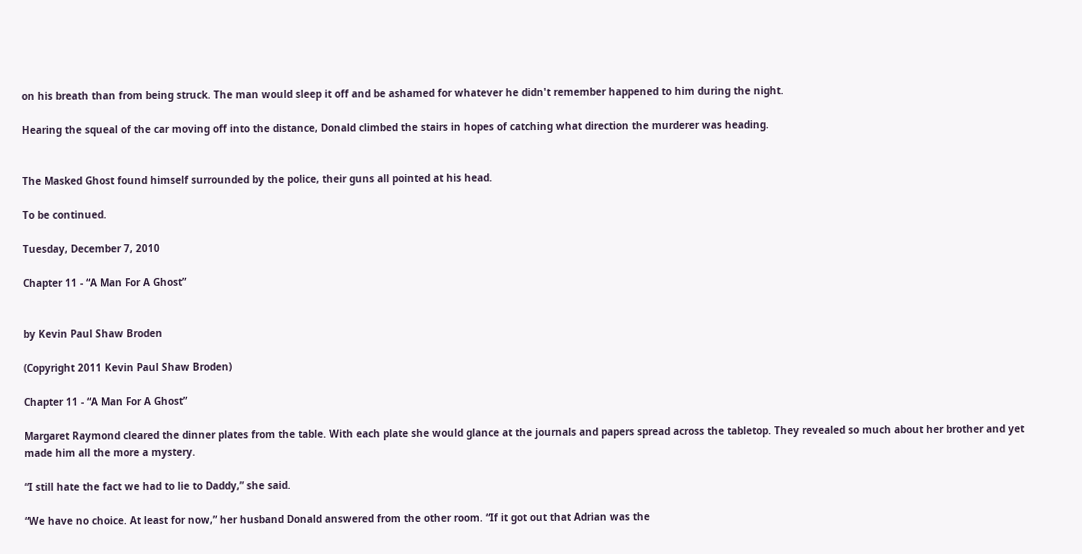on his breath than from being struck. The man would sleep it off and be ashamed for whatever he didn't remember happened to him during the night.

Hearing the squeal of the car moving off into the distance, Donald climbed the stairs in hopes of catching what direction the murderer was heading.


The Masked Ghost found himself surrounded by the police, their guns all pointed at his head.

To be continued.

Tuesday, December 7, 2010

Chapter 11 - “A Man For A Ghost”


by Kevin Paul Shaw Broden

(Copyright 2011 Kevin Paul Shaw Broden)

Chapter 11 - “A Man For A Ghost”

Margaret Raymond cleared the dinner plates from the table. With each plate she would glance at the journals and papers spread across the tabletop. They revealed so much about her brother and yet made him all the more a mystery.

“I still hate the fact we had to lie to Daddy,” she said.

“We have no choice. At least for now,” her husband Donald answered from the other room. “If it got out that Adrian was the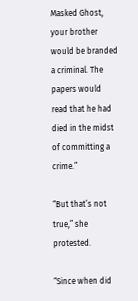Masked Ghost, your brother would be branded a criminal. The papers would read that he had died in the midst of committing a crime.”

“But that’s not true,” she protested.

“Since when did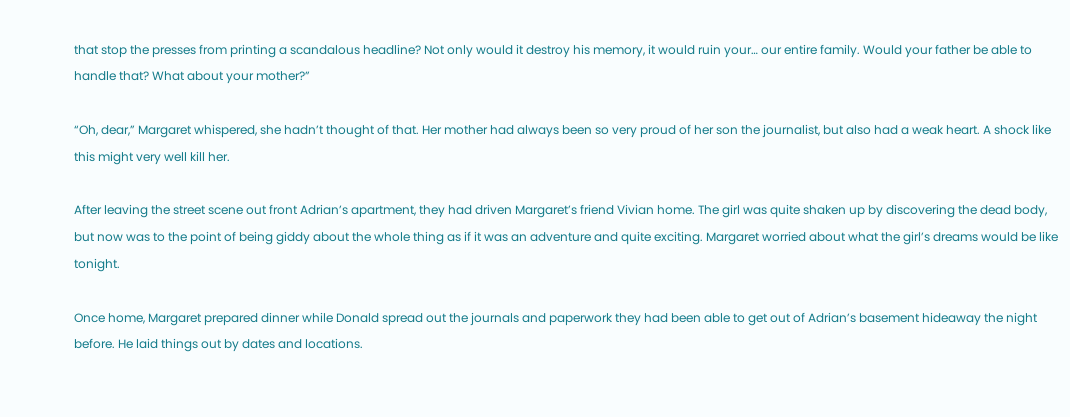that stop the presses from printing a scandalous headline? Not only would it destroy his memory, it would ruin your… our entire family. Would your father be able to handle that? What about your mother?”

“Oh, dear,” Margaret whispered, she hadn’t thought of that. Her mother had always been so very proud of her son the journalist, but also had a weak heart. A shock like this might very well kill her.

After leaving the street scene out front Adrian’s apartment, they had driven Margaret’s friend Vivian home. The girl was quite shaken up by discovering the dead body, but now was to the point of being giddy about the whole thing as if it was an adventure and quite exciting. Margaret worried about what the girl’s dreams would be like tonight.

Once home, Margaret prepared dinner while Donald spread out the journals and paperwork they had been able to get out of Adrian’s basement hideaway the night before. He laid things out by dates and locations.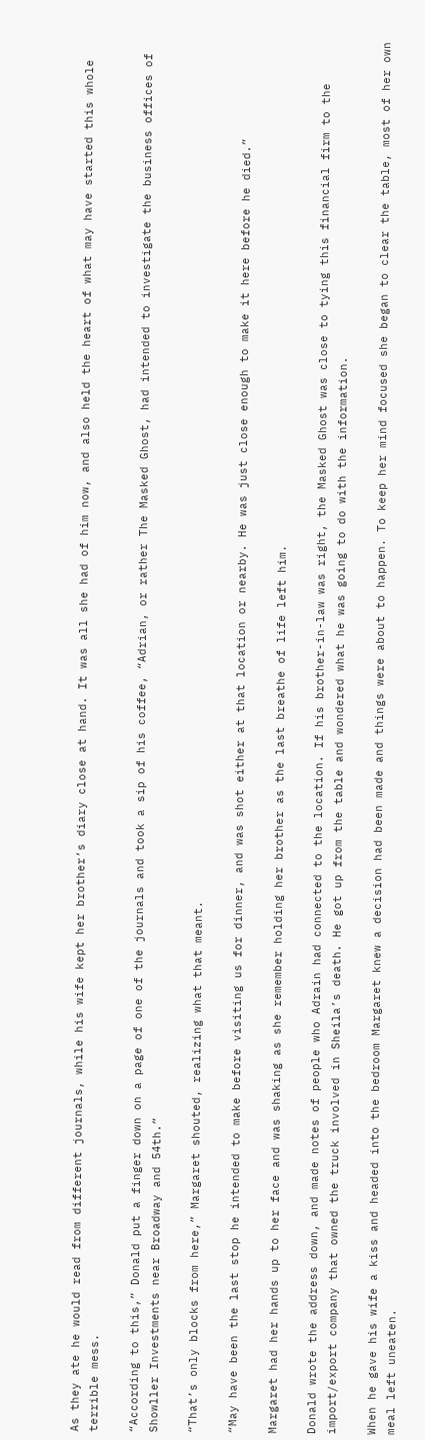As they ate he would read from different journals, while his wife kept her brother’s diary close at hand. It was all she had of him now, and also held the heart of what may have started this whole terrible mess.

“According to this,” Donald put a finger down on a page of one of the journals and took a sip of his coffee, “Adrian, or rather The Masked Ghost, had intended to investigate the business offices of Showller Investments near Broadway and 54th.”

“That’s only blocks from here,” Margaret shouted, realizing what that meant.

“May have been the last stop he intended to make before visiting us for dinner, and was shot either at that location or nearby. He was just close enough to make it here before he died.”

Margaret had her hands up to her face and was shaking as she remember holding her brother as the last breathe of life left him.

Donald wrote the address down, and made notes of people who Adrain had connected to the location. If his brother-in-law was right, the Masked Ghost was close to tying this financial firm to the import/export company that owned the truck involved in Sheila’s death. He got up from the table and wondered what he was going to do with the information.

When he gave his wife a kiss and headed into the bedroom Margaret knew a decision had been made and things were about to happen. To keep her mind focused she began to clear the table, most of her own meal left uneaten.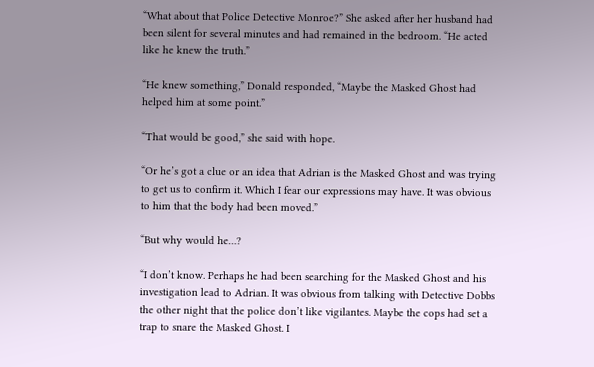“What about that Police Detective Monroe?” She asked after her husband had been silent for several minutes and had remained in the bedroom. “He acted like he knew the truth.”

“He knew something,” Donald responded, “Maybe the Masked Ghost had helped him at some point.”

“That would be good,” she said with hope.

“Or he’s got a clue or an idea that Adrian is the Masked Ghost and was trying to get us to confirm it. Which I fear our expressions may have. It was obvious to him that the body had been moved.”

“But why would he…?

“I don’t know. Perhaps he had been searching for the Masked Ghost and his investigation lead to Adrian. It was obvious from talking with Detective Dobbs the other night that the police don’t like vigilantes. Maybe the cops had set a trap to snare the Masked Ghost. I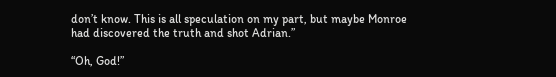don’t know. This is all speculation on my part, but maybe Monroe had discovered the truth and shot Adrian.”

“Oh, God!”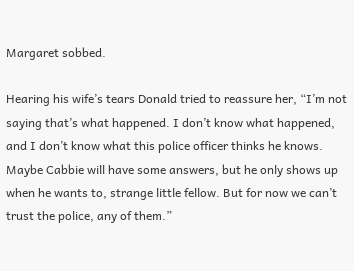Margaret sobbed.

Hearing his wife’s tears Donald tried to reassure her, “I’m not saying that’s what happened. I don’t know what happened, and I don’t know what this police officer thinks he knows. Maybe Cabbie will have some answers, but he only shows up when he wants to, strange little fellow. But for now we can’t trust the police, any of them.”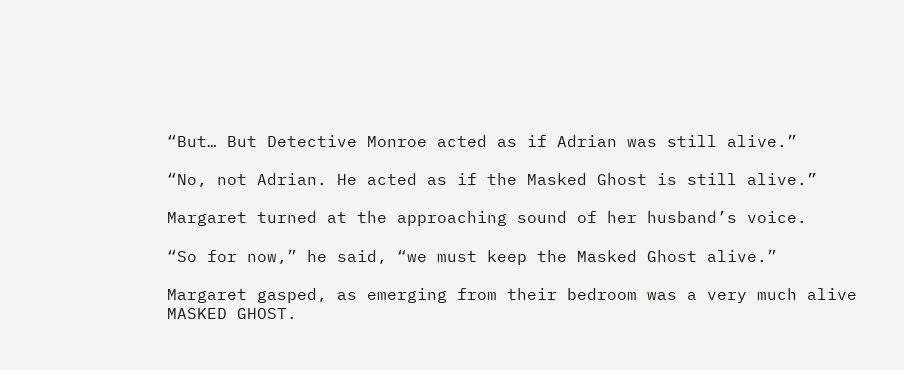“But… But Detective Monroe acted as if Adrian was still alive.”

“No, not Adrian. He acted as if the Masked Ghost is still alive.”

Margaret turned at the approaching sound of her husband’s voice.

“So for now,” he said, “we must keep the Masked Ghost alive.”

Margaret gasped, as emerging from their bedroom was a very much alive MASKED GHOST.